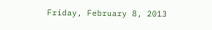Friday, February 8, 2013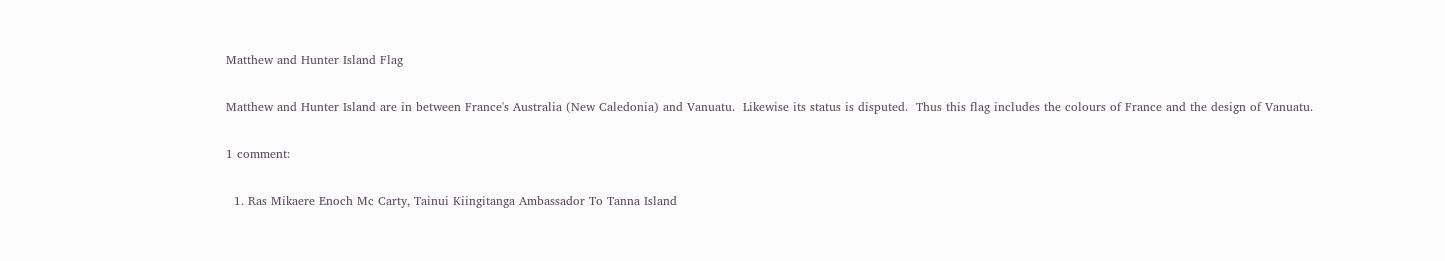Matthew and Hunter Island Flag

Matthew and Hunter Island are in between France's Australia (New Caledonia) and Vanuatu.  Likewise its status is disputed.  Thus this flag includes the colours of France and the design of Vanuatu.

1 comment:

  1. Ras Mikaere Enoch Mc Carty, Tainui Kiingitanga Ambassador To Tanna Island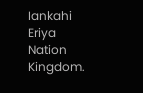Iankahi Eriya Nation Kingdom.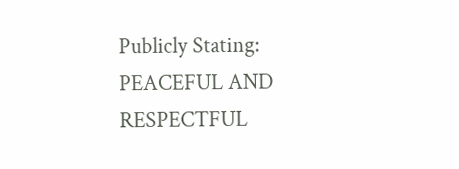Publicly Stating: PEACEFUL AND RESPECTFUL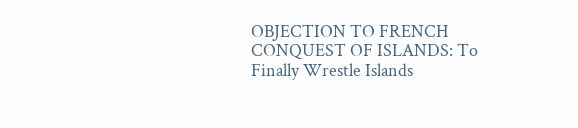OBJECTION TO FRENCH CONQUEST OF ISLANDS: To Finally Wrestle Islands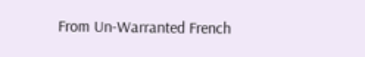From Un-Warranted French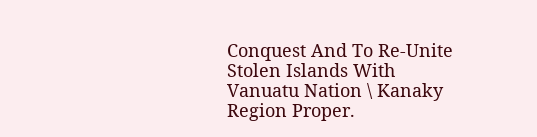Conquest And To Re-Unite Stolen Islands With Vanuatu Nation \ Kanaky Region Proper.